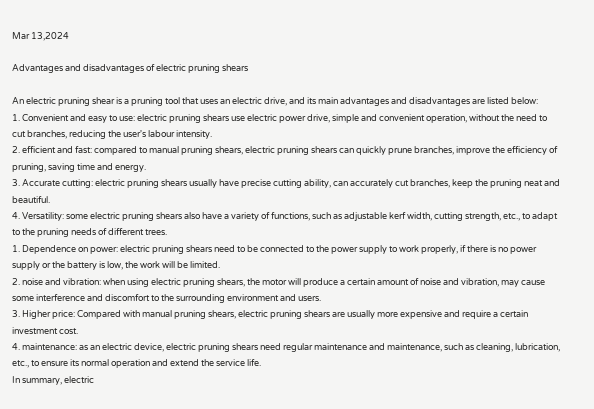Mar 13,2024

Advantages and disadvantages of electric pruning shears

An electric pruning shear is a pruning tool that uses an electric drive, and its main advantages and disadvantages are listed below:
1. Convenient and easy to use: electric pruning shears use electric power drive, simple and convenient operation, without the need to cut branches, reducing the user's labour intensity.
2. efficient and fast: compared to manual pruning shears, electric pruning shears can quickly prune branches, improve the efficiency of pruning, saving time and energy.
3. Accurate cutting: electric pruning shears usually have precise cutting ability, can accurately cut branches, keep the pruning neat and beautiful.
4. Versatility: some electric pruning shears also have a variety of functions, such as adjustable kerf width, cutting strength, etc., to adapt to the pruning needs of different trees.
1. Dependence on power: electric pruning shears need to be connected to the power supply to work properly, if there is no power supply or the battery is low, the work will be limited.
2. noise and vibration: when using electric pruning shears, the motor will produce a certain amount of noise and vibration, may cause some interference and discomfort to the surrounding environment and users.
3. Higher price: Compared with manual pruning shears, electric pruning shears are usually more expensive and require a certain investment cost.
4. maintenance: as an electric device, electric pruning shears need regular maintenance and maintenance, such as cleaning, lubrication, etc., to ensure its normal operation and extend the service life.
In summary, electric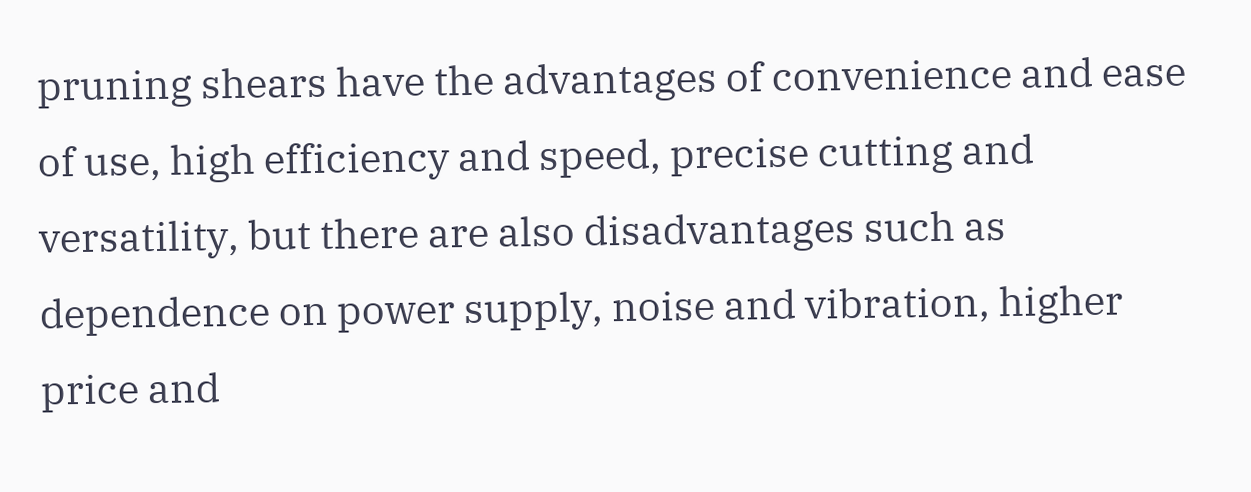pruning shears have the advantages of convenience and ease of use, high efficiency and speed, precise cutting and versatility, but there are also disadvantages such as dependence on power supply, noise and vibration, higher price and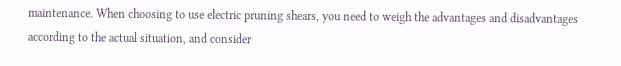maintenance. When choosing to use electric pruning shears, you need to weigh the advantages and disadvantages according to the actual situation, and consider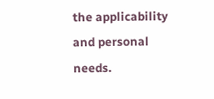the applicability and personal needs.